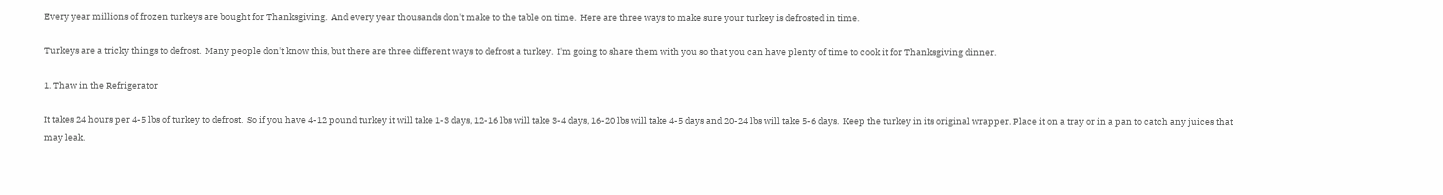Every year millions of frozen turkeys are bought for Thanksgiving.  And every year thousands don't make to the table on time.  Here are three ways to make sure your turkey is defrosted in time.

Turkeys are a tricky things to defrost.  Many people don't know this, but there are three different ways to defrost a turkey.  I'm going to share them with you so that you can have plenty of time to cook it for Thanksgiving dinner.

1. Thaw in the Refrigerator

It takes 24 hours per 4-5 lbs of turkey to defrost.  So if you have 4-12 pound turkey it will take 1-3 days, 12-16 lbs will take 3-4 days, 16-20 lbs will take 4-5 days and 20-24 lbs will take 5-6 days.  Keep the turkey in its original wrapper. Place it on a tray or in a pan to catch any juices that may leak.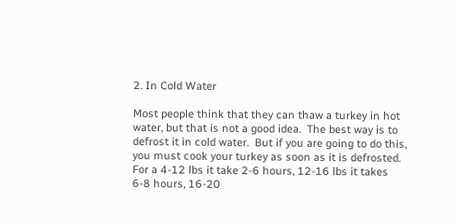2. In Cold Water

Most people think that they can thaw a turkey in hot water, but that is not a good idea.  The best way is to defrost it in cold water.  But if you are going to do this, you must cook your turkey as soon as it is defrosted.  For a 4-12 lbs it take 2-6 hours, 12-16 lbs it takes 6-8 hours, 16-20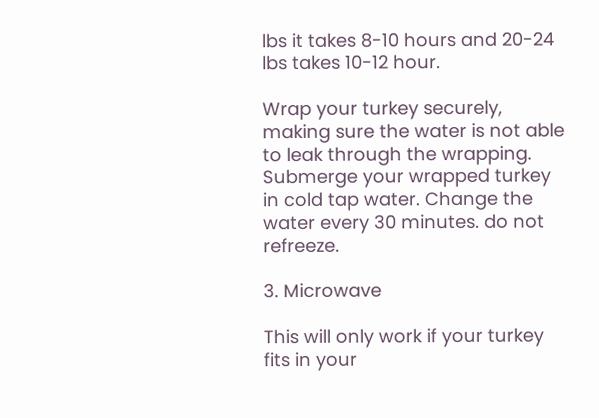lbs it takes 8-10 hours and 20-24 lbs takes 10-12 hour.

Wrap your turkey securely, making sure the water is not able to leak through the wrapping. Submerge your wrapped turkey in cold tap water. Change the water every 30 minutes. do not refreeze.

3. Microwave

This will only work if your turkey fits in your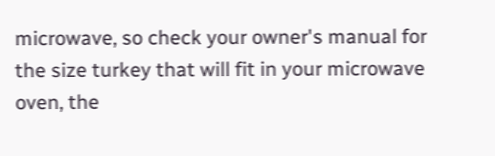microwave, so check your owner's manual for the size turkey that will fit in your microwave oven, the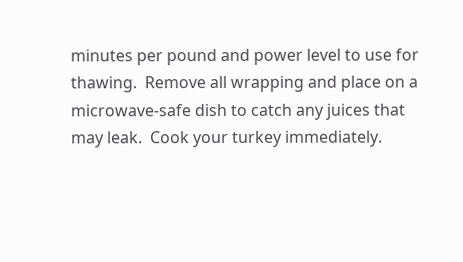minutes per pound and power level to use for thawing.  Remove all wrapping and place on a microwave-safe dish to catch any juices that may leak.  Cook your turkey immediately.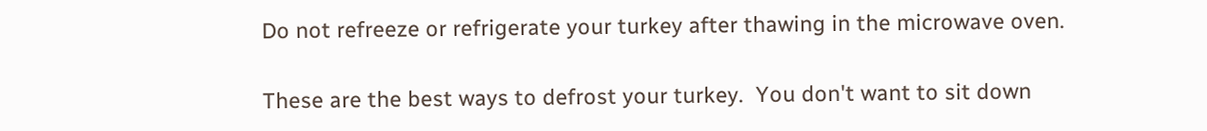Do not refreeze or refrigerate your turkey after thawing in the microwave oven.

These are the best ways to defrost your turkey.  You don't want to sit down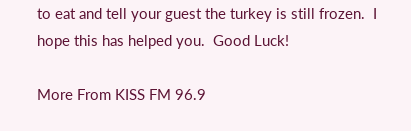to eat and tell your guest the turkey is still frozen.  I hope this has helped you.  Good Luck!

More From KISS FM 96.9